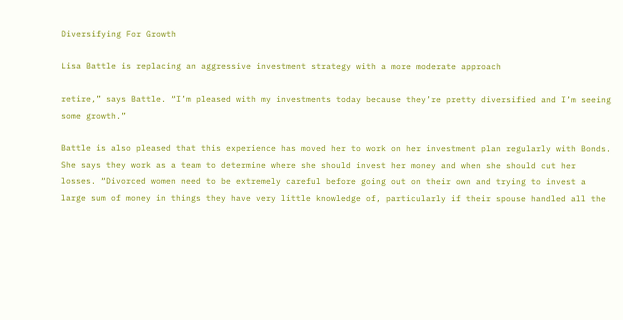Diversifying For Growth

Lisa Battle is replacing an aggressive investment strategy with a more moderate approach

retire,” says Battle. “I’m pleased with my investments today because they’re pretty diversified and I’m seeing some growth.”

Battle is also pleased that this experience has moved her to work on her investment plan regularly with Bonds. She says they work as a team to determine where she should invest her money and when she should cut her losses. “Divorced women need to be extremely careful before going out on their own and trying to invest a large sum of money in things they have very little knowledge of, particularly if their spouse handled all the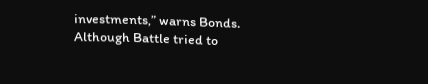investments,” warns Bonds. Although Battle tried to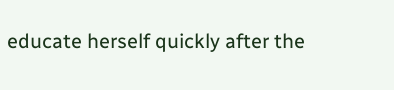educate herself quickly after the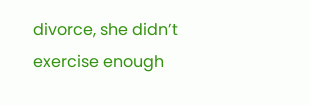divorce, she didn’t exercise enough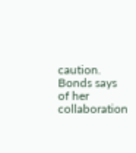caution. Bonds says of her collaboration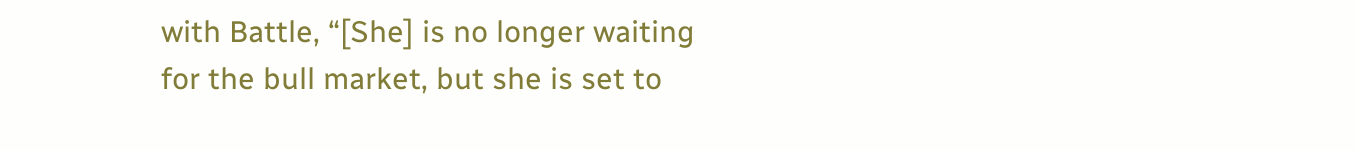with Battle, “[She] is no longer waiting for the bull market, but she is set to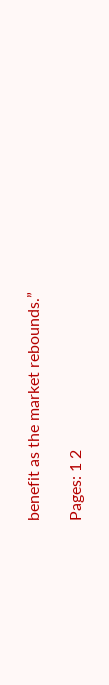benefit as the market rebounds.”

Pages: 1 2